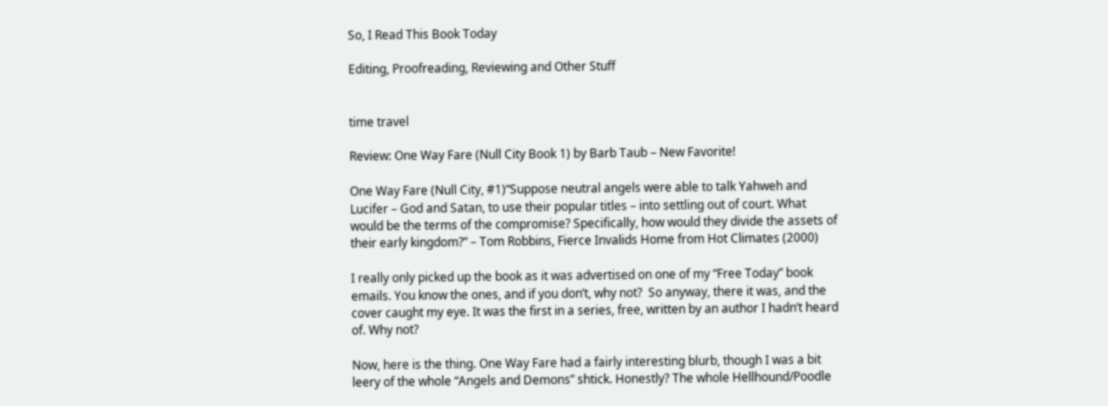So, I Read This Book Today

Editing, Proofreading, Reviewing and Other Stuff


time travel

Review: One Way Fare (Null City Book 1) by Barb Taub – New Favorite!

One Way Fare (Null City, #1)“Suppose neutral angels were able to talk Yahweh and Lucifer – God and Satan, to use their popular titles – into settling out of court. What would be the terms of the compromise? Specifically, how would they divide the assets of their early kingdom?” – Tom Robbins, Fierce Invalids Home from Hot Climates (2000)

I really only picked up the book as it was advertised on one of my “Free Today” book emails. You know the ones, and if you don’t, why not?  So anyway, there it was, and the cover caught my eye. It was the first in a series, free, written by an author I hadn’t heard of. Why not?

Now, here is the thing. One Way Fare had a fairly interesting blurb, though I was a bit leery of the whole “Angels and Demons” shtick. Honestly? The whole Hellhound/Poodle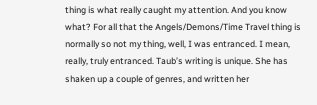thing is what really caught my attention. And you know what? For all that the Angels/Demons/Time Travel thing is normally so not my thing, well, I was entranced. I mean, really, truly entranced. Taub’s writing is unique. She has shaken up a couple of genres, and written her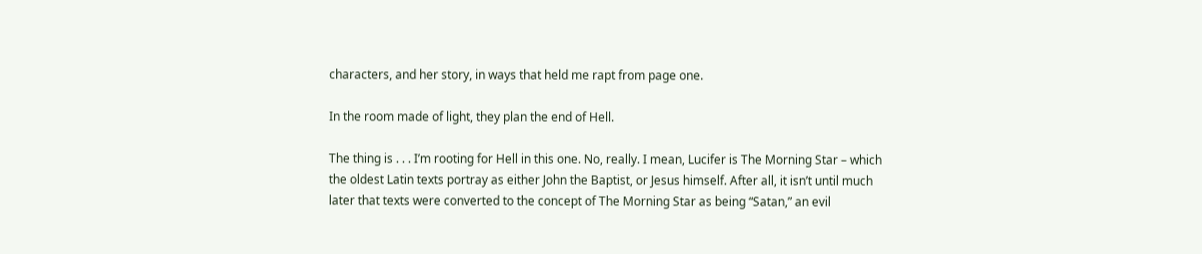characters, and her story, in ways that held me rapt from page one.

In the room made of light, they plan the end of Hell.

The thing is . . . I’m rooting for Hell in this one. No, really. I mean, Lucifer is The Morning Star – which the oldest Latin texts portray as either John the Baptist, or Jesus himself. After all, it isn’t until much later that texts were converted to the concept of The Morning Star as being “Satan,” an evil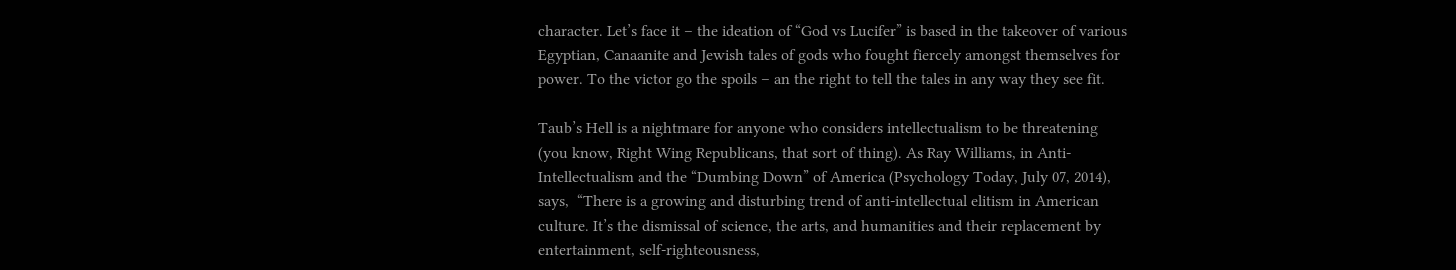character. Let’s face it – the ideation of “God vs Lucifer” is based in the takeover of various Egyptian, Canaanite and Jewish tales of gods who fought fiercely amongst themselves for power. To the victor go the spoils – an the right to tell the tales in any way they see fit.

Taub’s Hell is a nightmare for anyone who considers intellectualism to be threatening (you know, Right Wing Republicans, that sort of thing). As Ray Williams, in Anti-Intellectualism and the “Dumbing Down” of America (Psychology Today, July 07, 2014), says,  “There is a growing and disturbing trend of anti-intellectual elitism in American culture. It’s the dismissal of science, the arts, and humanities and their replacement by entertainment, self-righteousness,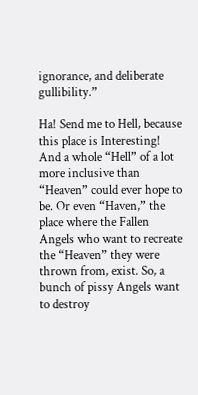ignorance, and deliberate gullibility.”

Ha! Send me to Hell, because this place is Interesting!  And a whole “Hell” of a lot more inclusive than “Heaven” could ever hope to be. Or even “Haven,” the place where the Fallen Angels who want to recreate the “Heaven” they were thrown from, exist. So, a bunch of pissy Angels want to destroy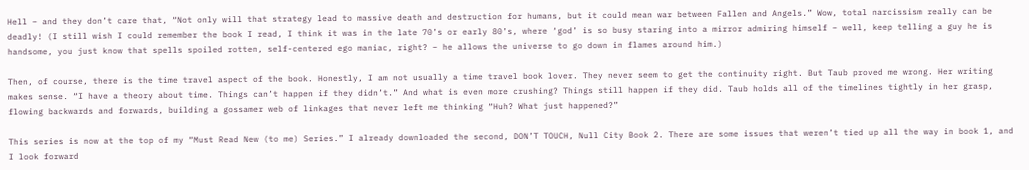Hell – and they don’t care that, “Not only will that strategy lead to massive death and destruction for humans, but it could mean war between Fallen and Angels.” Wow, total narcissism really can be deadly! (I still wish I could remember the book I read, I think it was in the late 70’s or early 80’s, where ‘god’ is so busy staring into a mirror admiring himself – well, keep telling a guy he is handsome, you just know that spells spoiled rotten, self-centered ego maniac, right? – he allows the universe to go down in flames around him.)

Then, of course, there is the time travel aspect of the book. Honestly, I am not usually a time travel book lover. They never seem to get the continuity right. But Taub proved me wrong. Her writing makes sense. “I have a theory about time. Things can’t happen if they didn’t.” And what is even more crushing? Things still happen if they did. Taub holds all of the timelines tightly in her grasp, flowing backwards and forwards, building a gossamer web of linkages that never left me thinking “Huh? What just happened?”

This series is now at the top of my “Must Read New (to me) Series.” I already downloaded the second, DON’T TOUCH, Null City Book 2. There are some issues that weren’t tied up all the way in book 1, and I look forward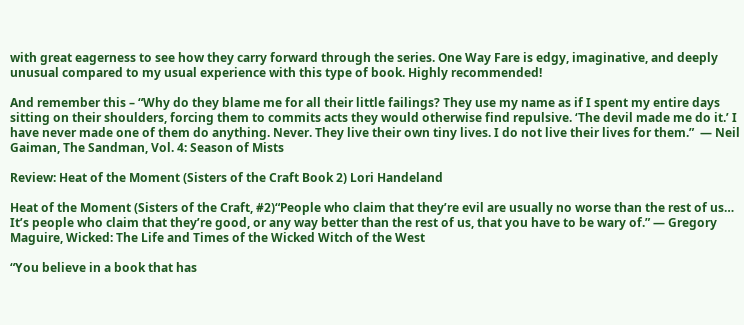with great eagerness to see how they carry forward through the series. One Way Fare is edgy, imaginative, and deeply unusual compared to my usual experience with this type of book. Highly recommended!

And remember this – “Why do they blame me for all their little failings? They use my name as if I spent my entire days sitting on their shoulders, forcing them to commits acts they would otherwise find repulsive. ‘The devil made me do it.’ I have never made one of them do anything. Never. They live their own tiny lives. I do not live their lives for them.”  ― Neil Gaiman, The Sandman, Vol. 4: Season of Mists

Review: Heat of the Moment (Sisters of the Craft Book 2) Lori Handeland

Heat of the Moment (Sisters of the Craft, #2)“People who claim that they’re evil are usually no worse than the rest of us… It’s people who claim that they’re good, or any way better than the rest of us, that you have to be wary of.” ― Gregory Maguire, Wicked: The Life and Times of the Wicked Witch of the West

“You believe in a book that has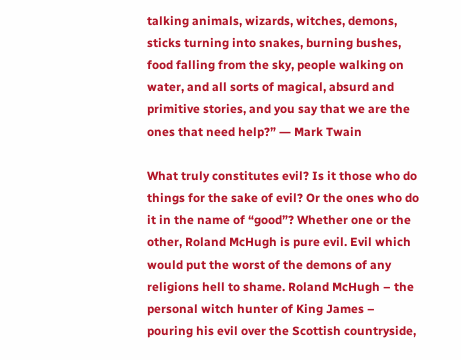talking animals, wizards, witches, demons, sticks turning into snakes, burning bushes, food falling from the sky, people walking on water, and all sorts of magical, absurd and primitive stories, and you say that we are the ones that need help?” ― Mark Twain

What truly constitutes evil? Is it those who do things for the sake of evil? Or the ones who do it in the name of “good”? Whether one or the other, Roland McHugh is pure evil. Evil which would put the worst of the demons of any religions hell to shame. Roland McHugh – the personal witch hunter of King James – pouring his evil over the Scottish countryside,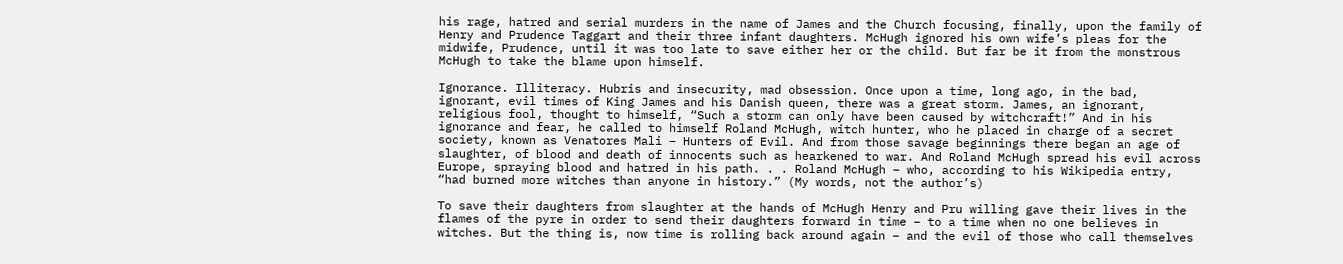his rage, hatred and serial murders in the name of James and the Church focusing, finally, upon the family of Henry and Prudence Taggart and their three infant daughters. McHugh ignored his own wife’s pleas for the midwife, Prudence, until it was too late to save either her or the child. But far be it from the monstrous McHugh to take the blame upon himself.

Ignorance. Illiteracy. Hubris and insecurity, mad obsession. Once upon a time, long ago, in the bad, ignorant, evil times of King James and his Danish queen, there was a great storm. James, an ignorant, religious fool, thought to himself, “Such a storm can only have been caused by witchcraft!” And in his ignorance and fear, he called to himself Roland McHugh, witch hunter, who he placed in charge of a secret society, known as Venatores Mali – Hunters of Evil. And from those savage beginnings there began an age of slaughter, of blood and death of innocents such as hearkened to war. And Roland McHugh spread his evil across Europe, spraying blood and hatred in his path. . . Roland McHugh – who, according to his Wikipedia entry, “had burned more witches than anyone in history.” (My words, not the author’s)

To save their daughters from slaughter at the hands of McHugh Henry and Pru willing gave their lives in the flames of the pyre in order to send their daughters forward in time – to a time when no one believes in witches. But the thing is, now time is rolling back around again – and the evil of those who call themselves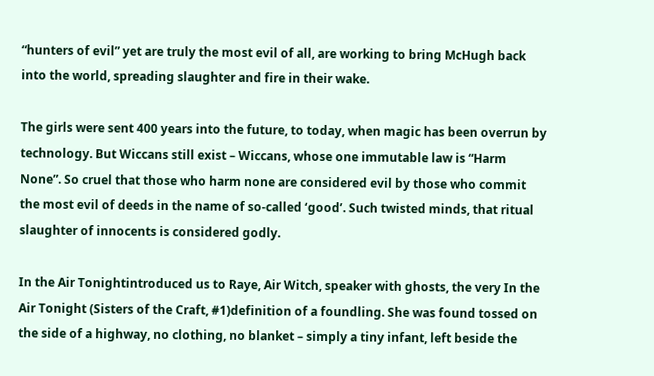“hunters of evil” yet are truly the most evil of all, are working to bring McHugh back into the world, spreading slaughter and fire in their wake.

The girls were sent 400 years into the future, to today, when magic has been overrun by technology. But Wiccans still exist – Wiccans, whose one immutable law is “Harm None”. So cruel that those who harm none are considered evil by those who commit the most evil of deeds in the name of so-called ‘good’. Such twisted minds, that ritual slaughter of innocents is considered godly.

In the Air Tonightintroduced us to Raye, Air Witch, speaker with ghosts, the very In the Air Tonight (Sisters of the Craft, #1)definition of a foundling. She was found tossed on the side of a highway, no clothing, no blanket – simply a tiny infant, left beside the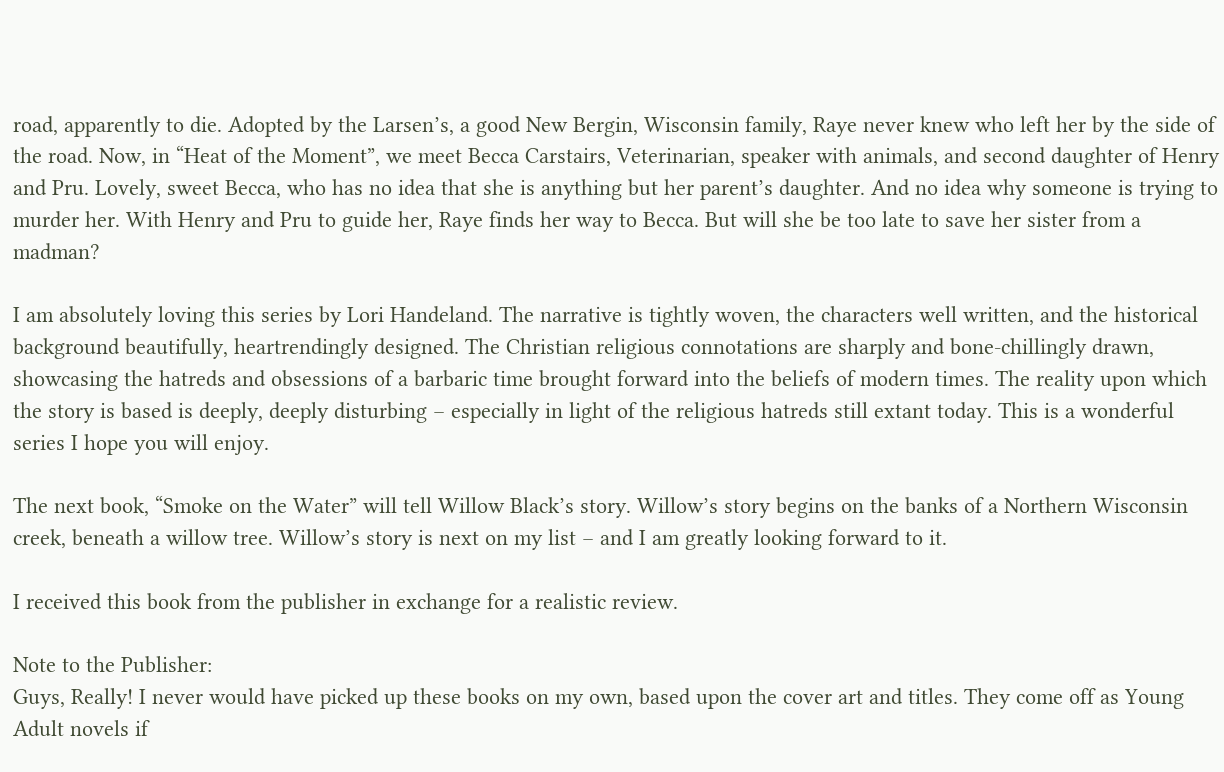road, apparently to die. Adopted by the Larsen’s, a good New Bergin, Wisconsin family, Raye never knew who left her by the side of the road. Now, in “Heat of the Moment”, we meet Becca Carstairs, Veterinarian, speaker with animals, and second daughter of Henry and Pru. Lovely, sweet Becca, who has no idea that she is anything but her parent’s daughter. And no idea why someone is trying to murder her. With Henry and Pru to guide her, Raye finds her way to Becca. But will she be too late to save her sister from a madman?

I am absolutely loving this series by Lori Handeland. The narrative is tightly woven, the characters well written, and the historical background beautifully, heartrendingly designed. The Christian religious connotations are sharply and bone-chillingly drawn, showcasing the hatreds and obsessions of a barbaric time brought forward into the beliefs of modern times. The reality upon which the story is based is deeply, deeply disturbing – especially in light of the religious hatreds still extant today. This is a wonderful series I hope you will enjoy.

The next book, “Smoke on the Water” will tell Willow Black’s story. Willow’s story begins on the banks of a Northern Wisconsin creek, beneath a willow tree. Willow’s story is next on my list – and I am greatly looking forward to it.

I received this book from the publisher in exchange for a realistic review.

Note to the Publisher:
Guys, Really! I never would have picked up these books on my own, based upon the cover art and titles. They come off as Young Adult novels if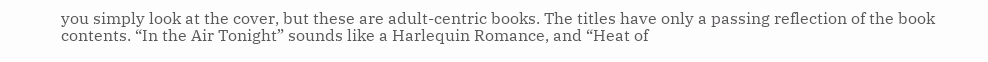you simply look at the cover, but these are adult-centric books. The titles have only a passing reflection of the book contents. “In the Air Tonight” sounds like a Harlequin Romance, and “Heat of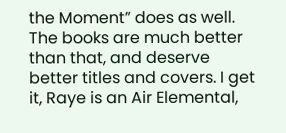the Moment” does as well.  The books are much better than that, and deserve better titles and covers. I get it, Raye is an Air Elemental,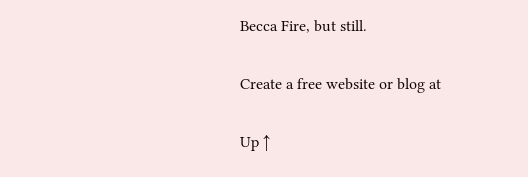Becca Fire, but still.

Create a free website or blog at

Up ↑